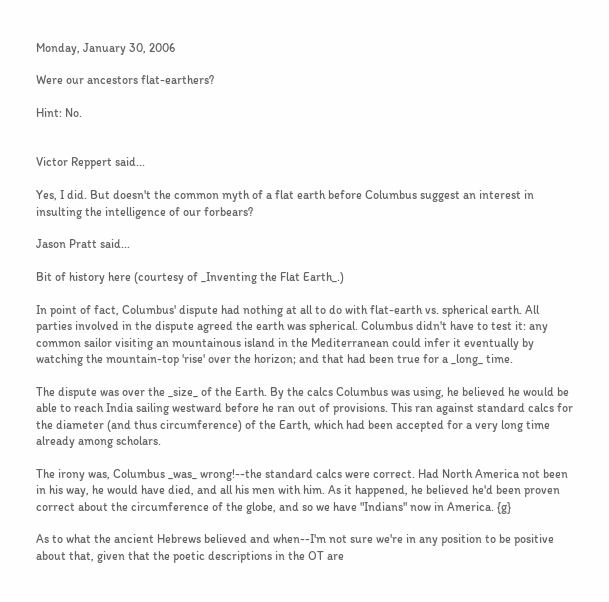Monday, January 30, 2006

Were our ancestors flat-earthers?

Hint: No.


Victor Reppert said...

Yes, I did. But doesn't the common myth of a flat earth before Columbus suggest an interest in insulting the intelligence of our forbears?

Jason Pratt said...

Bit of history here (courtesy of _Inventing the Flat Earth_.)

In point of fact, Columbus' dispute had nothing at all to do with flat-earth vs. spherical earth. All parties involved in the dispute agreed the earth was spherical. Columbus didn't have to test it: any common sailor visiting an mountainous island in the Mediterranean could infer it eventually by watching the mountain-top 'rise' over the horizon; and that had been true for a _long_ time.

The dispute was over the _size_ of the Earth. By the calcs Columbus was using, he believed he would be able to reach India sailing westward before he ran out of provisions. This ran against standard calcs for the diameter (and thus circumference) of the Earth, which had been accepted for a very long time already among scholars.

The irony was, Columbus _was_ wrong!--the standard calcs were correct. Had North America not been in his way, he would have died, and all his men with him. As it happened, he believed he'd been proven correct about the circumference of the globe, and so we have "Indians" now in America. {g}

As to what the ancient Hebrews believed and when--I'm not sure we're in any position to be positive about that, given that the poetic descriptions in the OT are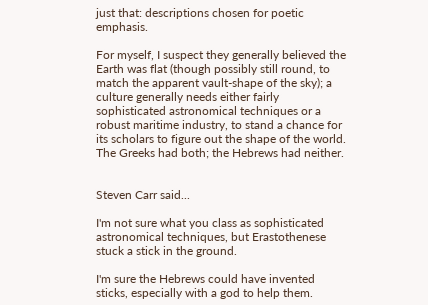just that: descriptions chosen for poetic emphasis.

For myself, I suspect they generally believed the Earth was flat (though possibly still round, to match the apparent vault-shape of the sky); a culture generally needs either fairly sophisticated astronomical techniques or a robust maritime industry, to stand a chance for its scholars to figure out the shape of the world. The Greeks had both; the Hebrews had neither.


Steven Carr said...

I'm not sure what you class as sophisticated astronomical techniques, but Erastothenese stuck a stick in the ground.

I'm sure the Hebrews could have invented sticks, especially with a god to help them.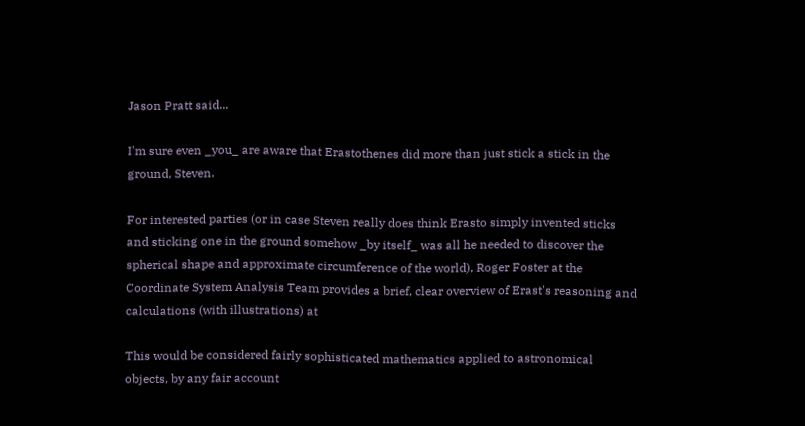Jason Pratt said...

I'm sure even _you_ are aware that Erastothenes did more than just stick a stick in the ground, Steven.

For interested parties (or in case Steven really does think Erasto simply invented sticks and sticking one in the ground somehow _by itself_ was all he needed to discover the spherical shape and approximate circumference of the world), Roger Foster at the Coordinate System Analysis Team provides a brief, clear overview of Erast's reasoning and calculations (with illustrations) at

This would be considered fairly sophisticated mathematics applied to astronomical objects, by any fair account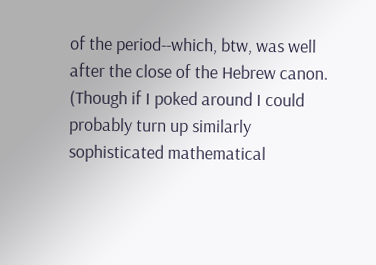of the period--which, btw, was well after the close of the Hebrew canon. (Though if I poked around I could probably turn up similarly sophisticated mathematical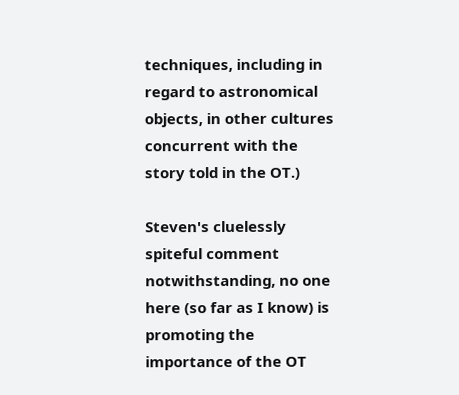techniques, including in regard to astronomical objects, in other cultures concurrent with the story told in the OT.)

Steven's cluelessly spiteful comment notwithstanding, no one here (so far as I know) is promoting the importance of the OT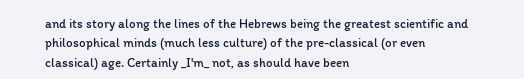and its story along the lines of the Hebrews being the greatest scientific and philosophical minds (much less culture) of the pre-classical (or even classical) age. Certainly _I'm_ not, as should have been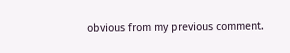obvious from my previous comment.